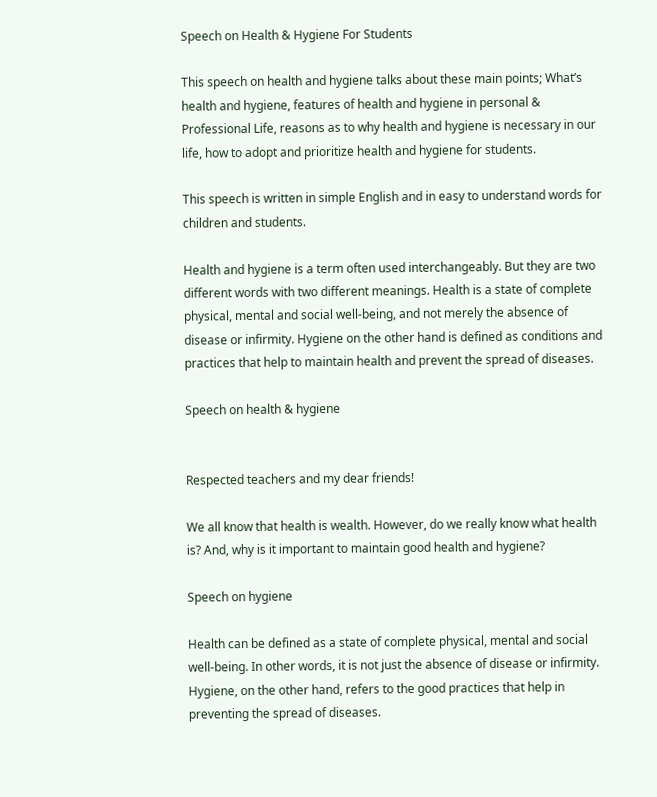Speech on Health & Hygiene For Students

This speech on health and hygiene talks about these main points; What’s health and hygiene, features of health and hygiene in personal & Professional Life, reasons as to why health and hygiene is necessary in our life, how to adopt and prioritize health and hygiene for students.

This speech is written in simple English and in easy to understand words for children and students.

Health and hygiene is a term often used interchangeably. But they are two different words with two different meanings. Health is a state of complete physical, mental and social well-being, and not merely the absence of disease or infirmity. Hygiene on the other hand is defined as conditions and practices that help to maintain health and prevent the spread of diseases.

Speech on health & hygiene


Respected teachers and my dear friends!

We all know that health is wealth. However, do we really know what health is? And, why is it important to maintain good health and hygiene?

Speech on hygiene

Health can be defined as a state of complete physical, mental and social well-being. In other words, it is not just the absence of disease or infirmity. Hygiene, on the other hand, refers to the good practices that help in preventing the spread of diseases.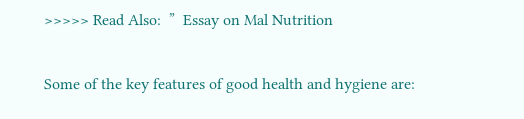>>>>> Read Also:  ”  Essay on Mal Nutrition

Some of the key features of good health and hygiene are: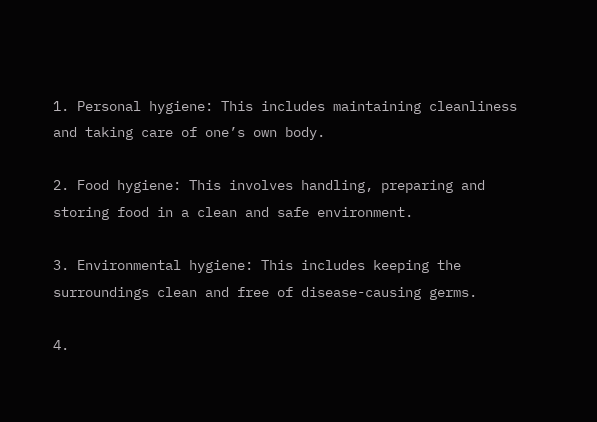1. Personal hygiene: This includes maintaining cleanliness and taking care of one’s own body.

2. Food hygiene: This involves handling, preparing and storing food in a clean and safe environment.

3. Environmental hygiene: This includes keeping the surroundings clean and free of disease-causing germs.

4.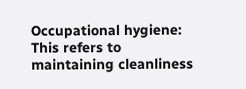Occupational hygiene: This refers to maintaining cleanliness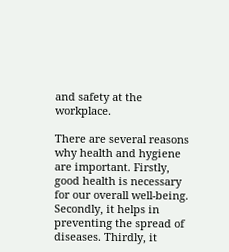and safety at the workplace.

There are several reasons why health and hygiene are important. Firstly, good health is necessary for our overall well-being. Secondly, it helps in preventing the spread of diseases. Thirdly, it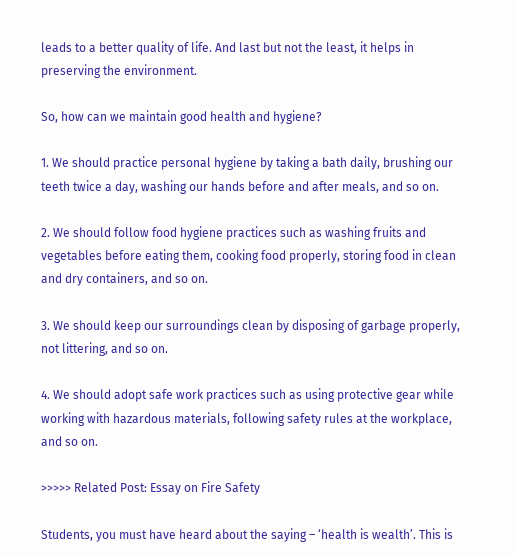leads to a better quality of life. And last but not the least, it helps in preserving the environment.

So, how can we maintain good health and hygiene?

1. We should practice personal hygiene by taking a bath daily, brushing our teeth twice a day, washing our hands before and after meals, and so on.

2. We should follow food hygiene practices such as washing fruits and vegetables before eating them, cooking food properly, storing food in clean and dry containers, and so on.

3. We should keep our surroundings clean by disposing of garbage properly, not littering, and so on.

4. We should adopt safe work practices such as using protective gear while working with hazardous materials, following safety rules at the workplace, and so on.

>>>>> Related Post: Essay on Fire Safety

Students, you must have heard about the saying – ‘health is wealth’. This is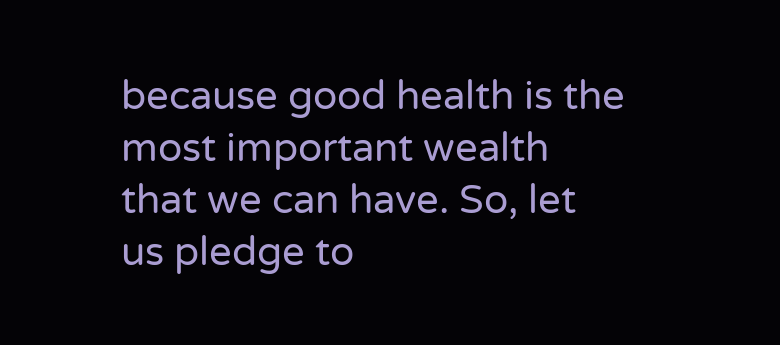because good health is the most important wealth that we can have. So, let us pledge to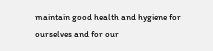maintain good health and hygiene for ourselves and for our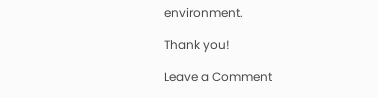environment.

Thank you!

Leave a Comment